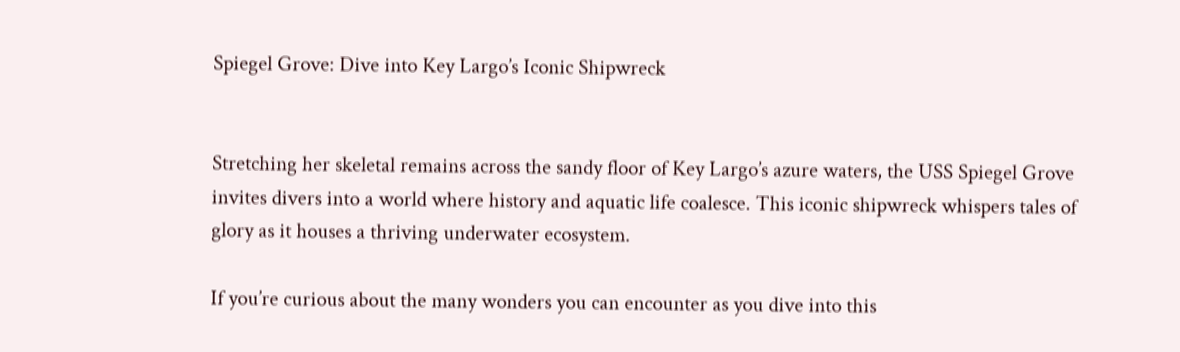Spiegel Grove: Dive into Key Largo’s Iconic Shipwreck


Stretching her skeletal remains across the sandy floor of Key Largo’s azure waters, the USS Spiegel Grove invites divers into a world where history and aquatic life coalesce. This iconic shipwreck whispers tales of glory as it houses a thriving underwater ecosystem.

If you’re curious about the many wonders you can encounter as you dive into this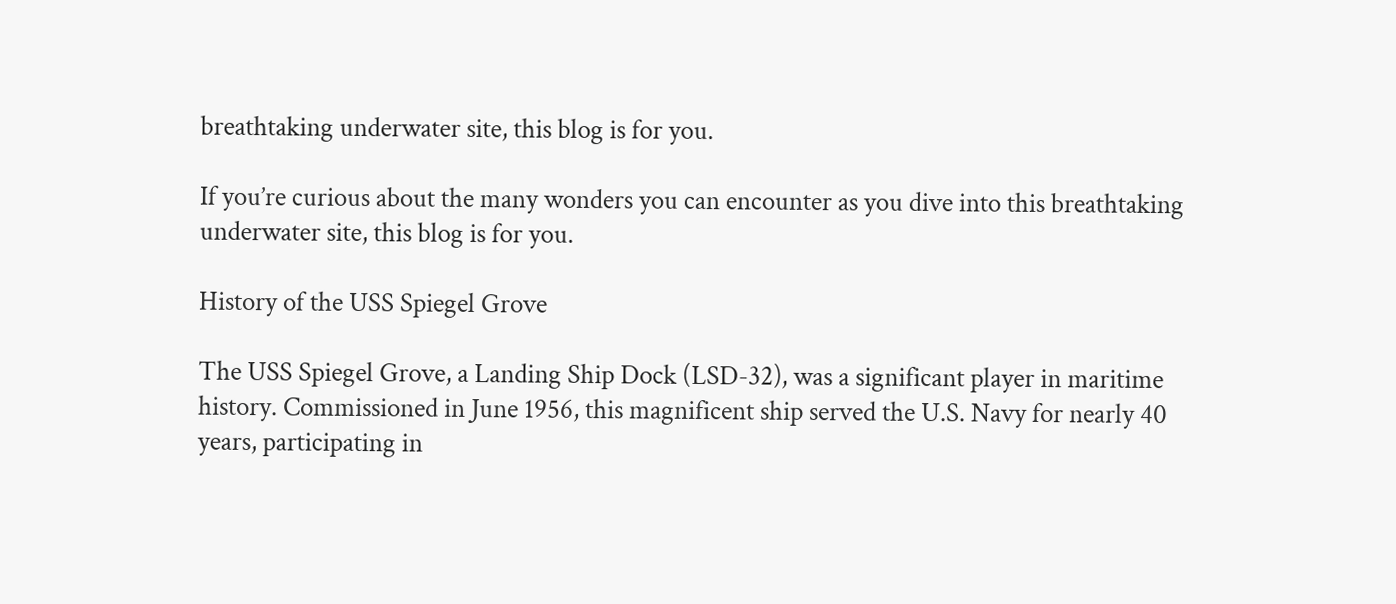breathtaking underwater site, this blog is for you.

If you’re curious about the many wonders you can encounter as you dive into this breathtaking underwater site, this blog is for you.

History of the USS Spiegel Grove

The USS Spiegel Grove, a Landing Ship Dock (LSD-32), was a significant player in maritime history. Commissioned in June 1956, this magnificent ship served the U.S. Navy for nearly 40 years, participating in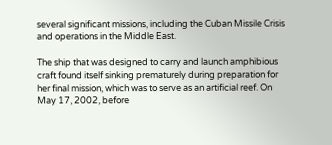several significant missions, including the Cuban Missile Crisis and operations in the Middle East.

The ship that was designed to carry and launch amphibious craft found itself sinking prematurely during preparation for her final mission, which was to serve as an artificial reef. On May 17, 2002, before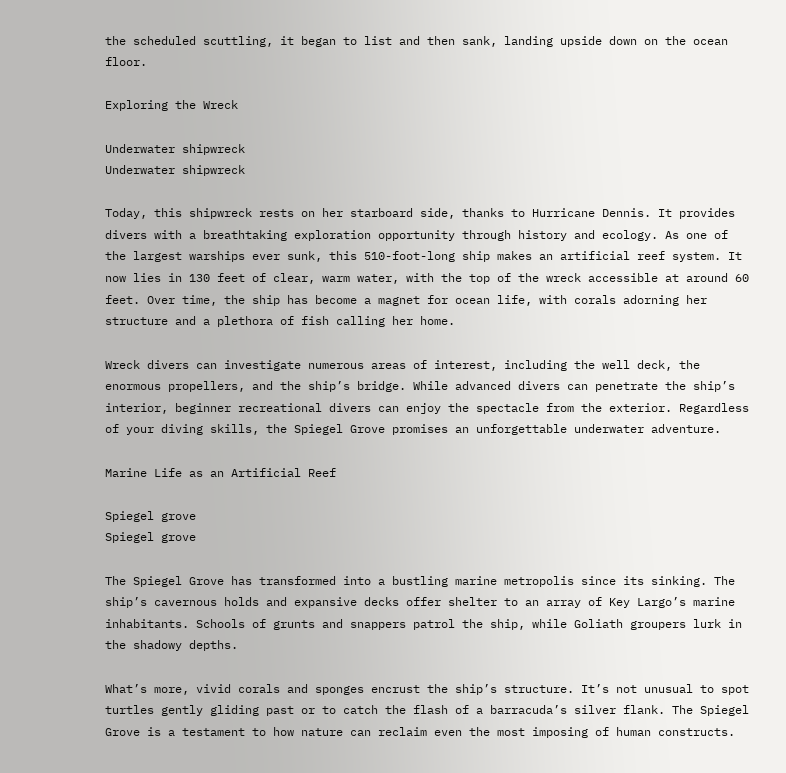the scheduled scuttling, it began to list and then sank, landing upside down on the ocean floor.

Exploring the Wreck

Underwater shipwreck
Underwater shipwreck

Today, this shipwreck rests on her starboard side, thanks to Hurricane Dennis. It provides divers with a breathtaking exploration opportunity through history and ecology. As one of the largest warships ever sunk, this 510-foot-long ship makes an artificial reef system. It now lies in 130 feet of clear, warm water, with the top of the wreck accessible at around 60 feet. Over time, the ship has become a magnet for ocean life, with corals adorning her structure and a plethora of fish calling her home.

Wreck divers can investigate numerous areas of interest, including the well deck, the enormous propellers, and the ship’s bridge. While advanced divers can penetrate the ship’s interior, beginner recreational divers can enjoy the spectacle from the exterior. Regardless of your diving skills, the Spiegel Grove promises an unforgettable underwater adventure.

Marine Life as an Artificial Reef

Spiegel grove
Spiegel grove

The Spiegel Grove has transformed into a bustling marine metropolis since its sinking. The ship’s cavernous holds and expansive decks offer shelter to an array of Key Largo’s marine inhabitants. Schools of grunts and snappers patrol the ship, while Goliath groupers lurk in the shadowy depths.

What’s more, vivid corals and sponges encrust the ship’s structure. It’s not unusual to spot turtles gently gliding past or to catch the flash of a barracuda’s silver flank. The Spiegel Grove is a testament to how nature can reclaim even the most imposing of human constructs.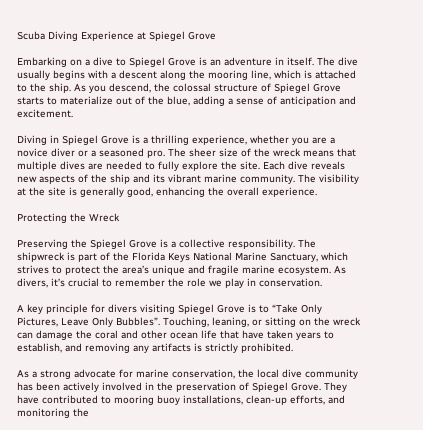Scuba Diving Experience at Spiegel Grove

Embarking on a dive to Spiegel Grove is an adventure in itself. The dive usually begins with a descent along the mooring line, which is attached to the ship. As you descend, the colossal structure of Spiegel Grove starts to materialize out of the blue, adding a sense of anticipation and excitement.

Diving in Spiegel Grove is a thrilling experience, whether you are a novice diver or a seasoned pro. The sheer size of the wreck means that multiple dives are needed to fully explore the site. Each dive reveals new aspects of the ship and its vibrant marine community. The visibility at the site is generally good, enhancing the overall experience.

Protecting the Wreck

Preserving the Spiegel Grove is a collective responsibility. The shipwreck is part of the Florida Keys National Marine Sanctuary, which strives to protect the area’s unique and fragile marine ecosystem. As divers, it’s crucial to remember the role we play in conservation.

A key principle for divers visiting Spiegel Grove is to “Take Only Pictures, Leave Only Bubbles”. Touching, leaning, or sitting on the wreck can damage the coral and other ocean life that have taken years to establish, and removing any artifacts is strictly prohibited.

As a strong advocate for marine conservation, the local dive community has been actively involved in the preservation of Spiegel Grove. They have contributed to mooring buoy installations, clean-up efforts, and monitoring the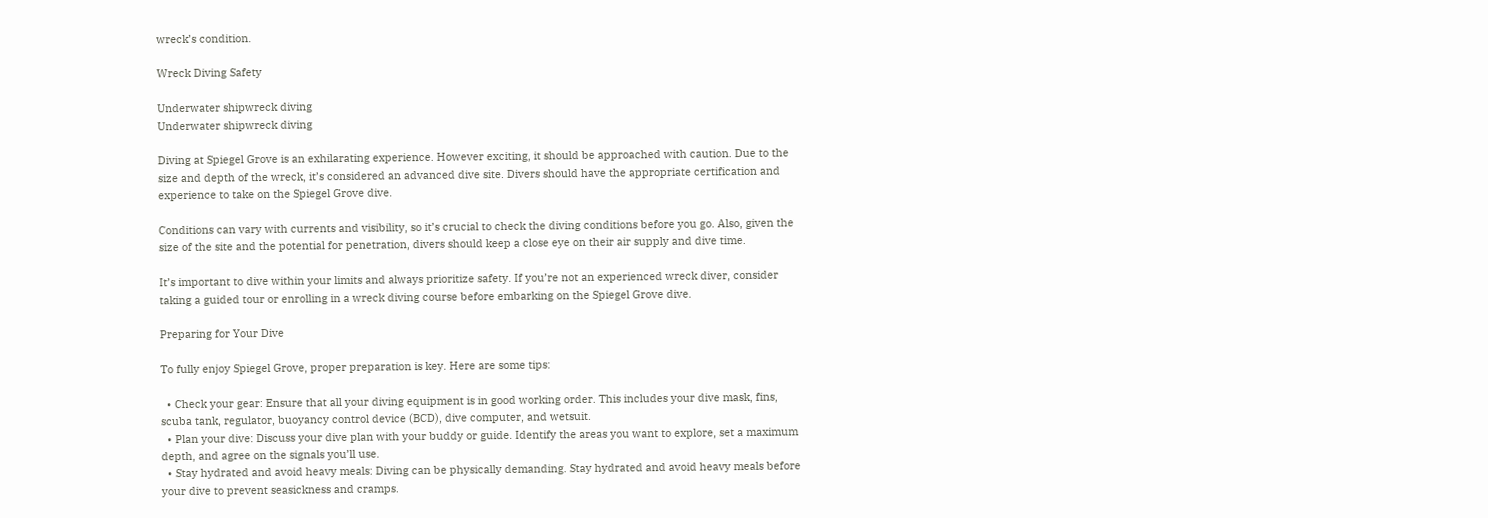wreck’s condition.

Wreck Diving Safety

Underwater shipwreck diving
Underwater shipwreck diving

Diving at Spiegel Grove is an exhilarating experience. However exciting, it should be approached with caution. Due to the size and depth of the wreck, it’s considered an advanced dive site. Divers should have the appropriate certification and experience to take on the Spiegel Grove dive.

Conditions can vary with currents and visibility, so it’s crucial to check the diving conditions before you go. Also, given the size of the site and the potential for penetration, divers should keep a close eye on their air supply and dive time.

It’s important to dive within your limits and always prioritize safety. If you’re not an experienced wreck diver, consider taking a guided tour or enrolling in a wreck diving course before embarking on the Spiegel Grove dive.

Preparing for Your Dive

To fully enjoy Spiegel Grove, proper preparation is key. Here are some tips:

  • Check your gear: Ensure that all your diving equipment is in good working order. This includes your dive mask, fins, scuba tank, regulator, buoyancy control device (BCD), dive computer, and wetsuit.
  • Plan your dive: Discuss your dive plan with your buddy or guide. Identify the areas you want to explore, set a maximum depth, and agree on the signals you’ll use.
  • Stay hydrated and avoid heavy meals: Diving can be physically demanding. Stay hydrated and avoid heavy meals before your dive to prevent seasickness and cramps.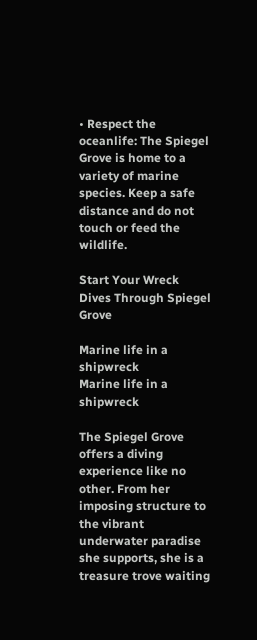• Respect the oceanlife: The Spiegel Grove is home to a variety of marine species. Keep a safe distance and do not touch or feed the wildlife.

Start Your Wreck Dives Through Spiegel Grove

Marine life in a shipwreck
Marine life in a shipwreck

The Spiegel Grove offers a diving experience like no other. From her imposing structure to the vibrant underwater paradise she supports, she is a treasure trove waiting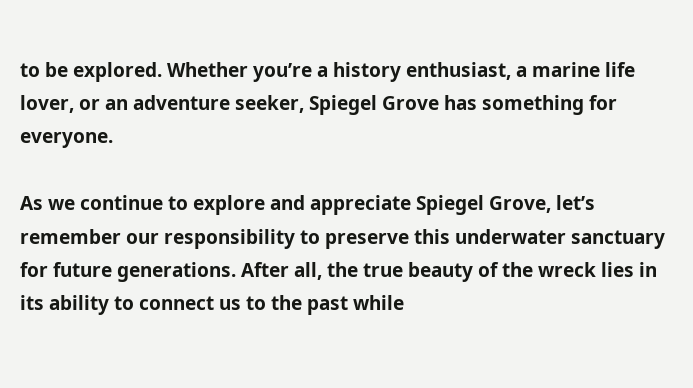to be explored. Whether you’re a history enthusiast, a marine life lover, or an adventure seeker, Spiegel Grove has something for everyone.

As we continue to explore and appreciate Spiegel Grove, let’s remember our responsibility to preserve this underwater sanctuary for future generations. After all, the true beauty of the wreck lies in its ability to connect us to the past while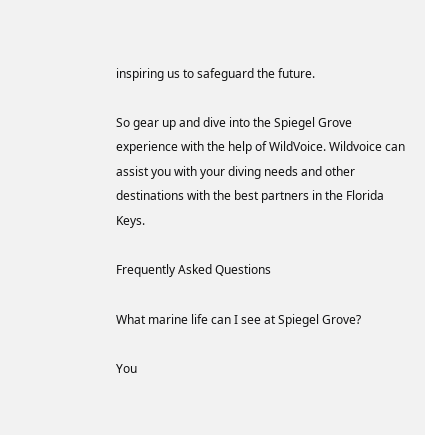inspiring us to safeguard the future.

So gear up and dive into the Spiegel Grove experience with the help of WildVoice. Wildvoice can assist you with your diving needs and other destinations with the best partners in the Florida Keys.

Frequently Asked Questions

What marine life can I see at Spiegel Grove?

You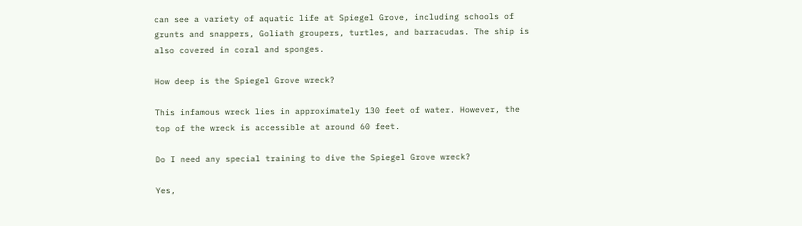can see a variety of aquatic life at Spiegel Grove, including schools of grunts and snappers, Goliath groupers, turtles, and barracudas. The ship is also covered in coral and sponges.

How deep is the Spiegel Grove wreck?

This infamous wreck lies in approximately 130 feet of water. However, the top of the wreck is accessible at around 60 feet.

Do I need any special training to dive the Spiegel Grove wreck?

Yes,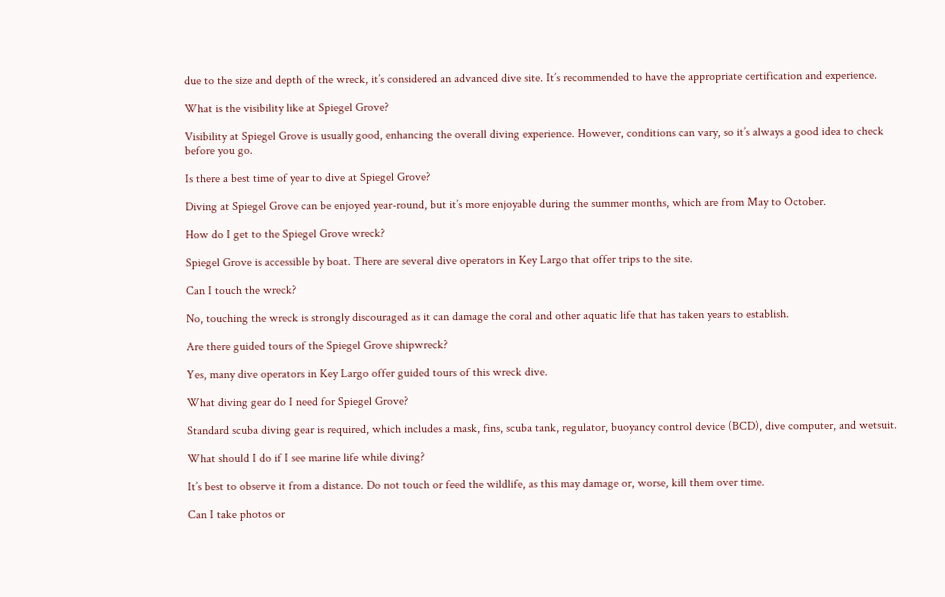due to the size and depth of the wreck, it’s considered an advanced dive site. It’s recommended to have the appropriate certification and experience.

What is the visibility like at Spiegel Grove?

Visibility at Spiegel Grove is usually good, enhancing the overall diving experience. However, conditions can vary, so it’s always a good idea to check before you go.

Is there a best time of year to dive at Spiegel Grove?

Diving at Spiegel Grove can be enjoyed year-round, but it’s more enjoyable during the summer months, which are from May to October.

How do I get to the Spiegel Grove wreck?

Spiegel Grove is accessible by boat. There are several dive operators in Key Largo that offer trips to the site.

Can I touch the wreck?

No, touching the wreck is strongly discouraged as it can damage the coral and other aquatic life that has taken years to establish.

Are there guided tours of the Spiegel Grove shipwreck?

Yes, many dive operators in Key Largo offer guided tours of this wreck dive.

What diving gear do I need for Spiegel Grove?

Standard scuba diving gear is required, which includes a mask, fins, scuba tank, regulator, buoyancy control device (BCD), dive computer, and wetsuit.

What should I do if I see marine life while diving?

It’s best to observe it from a distance. Do not touch or feed the wildlife, as this may damage or, worse, kill them over time.

Can I take photos or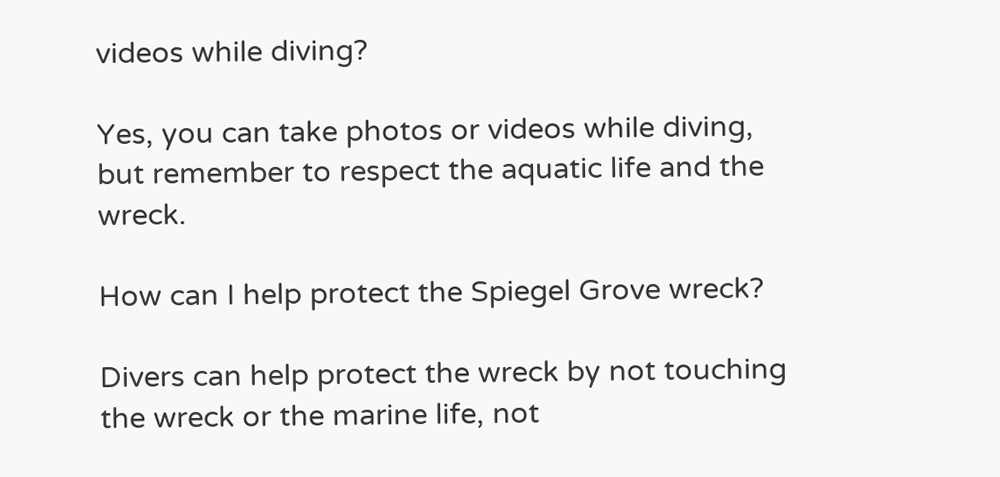videos while diving?

Yes, you can take photos or videos while diving, but remember to respect the aquatic life and the wreck.

How can I help protect the Spiegel Grove wreck?

Divers can help protect the wreck by not touching the wreck or the marine life, not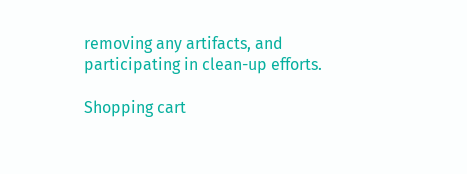removing any artifacts, and participating in clean-up efforts.

Shopping cart